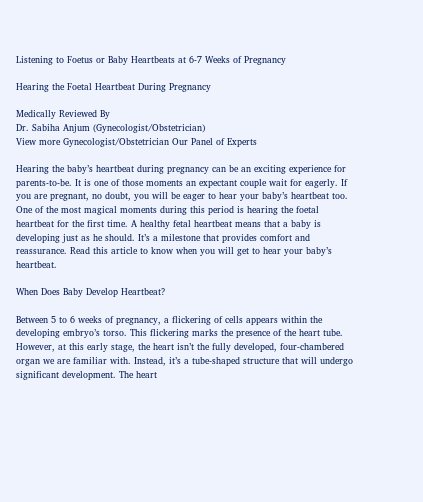Listening to Foetus or Baby Heartbeats at 6-7 Weeks of Pregnancy

Hearing the Foetal Heartbeat During Pregnancy

Medically Reviewed By
Dr. Sabiha Anjum (Gynecologist/Obstetrician)
View more Gynecologist/Obstetrician Our Panel of Experts

Hearing the baby’s heartbeat during pregnancy can be an exciting experience for parents-to-be. It is one of those moments an expectant couple wait for eagerly. If you are pregnant, no doubt, you will be eager to hear your baby’s heartbeat too. One of the most magical moments during this period is hearing the foetal heartbeat for the first time. A healthy fetal heartbeat means that a baby is developing just as he should. It’s a milestone that provides comfort and reassurance. Read this article to know when you will get to hear your baby’s heartbeat.

When Does Baby Develop Heartbeat?

Between 5 to 6 weeks of pregnancy, a flickering of cells appears within the developing embryo’s torso. This flickering marks the presence of the heart tube. However, at this early stage, the heart isn’t the fully developed, four-chambered organ we are familiar with. Instead, it’s a tube-shaped structure that will undergo significant development. The heart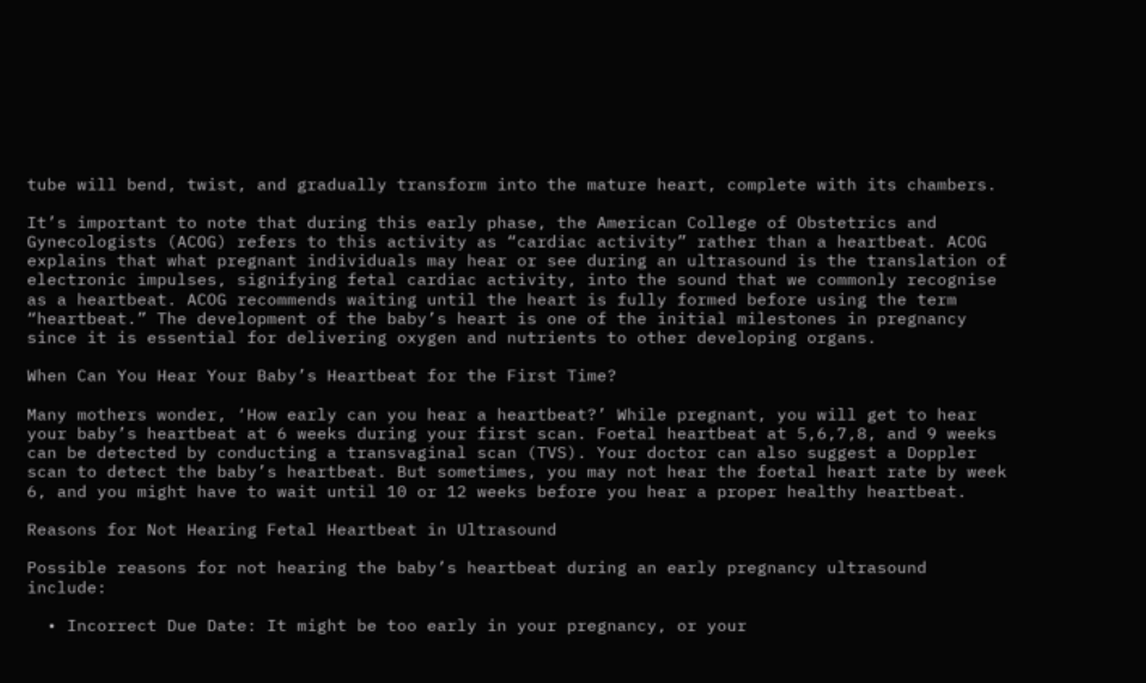tube will bend, twist, and gradually transform into the mature heart, complete with its chambers.

It’s important to note that during this early phase, the American College of Obstetrics and Gynecologists (ACOG) refers to this activity as “cardiac activity” rather than a heartbeat. ACOG explains that what pregnant individuals may hear or see during an ultrasound is the translation of electronic impulses, signifying fetal cardiac activity, into the sound that we commonly recognise as a heartbeat. ACOG recommends waiting until the heart is fully formed before using the term “heartbeat.” The development of the baby’s heart is one of the initial milestones in pregnancy since it is essential for delivering oxygen and nutrients to other developing organs.

When Can You Hear Your Baby’s Heartbeat for the First Time?

Many mothers wonder, ‘How early can you hear a heartbeat?’ While pregnant, you will get to hear your baby’s heartbeat at 6 weeks during your first scan. Foetal heartbeat at 5,6,7,8, and 9 weeks can be detected by conducting a transvaginal scan (TVS). Your doctor can also suggest a Doppler scan to detect the baby’s heartbeat. But sometimes, you may not hear the foetal heart rate by week 6, and you might have to wait until 10 or 12 weeks before you hear a proper healthy heartbeat.

Reasons for Not Hearing Fetal Heartbeat in Ultrasound

Possible reasons for not hearing the baby’s heartbeat during an early pregnancy ultrasound include:

  • Incorrect Due Date: It might be too early in your pregnancy, or your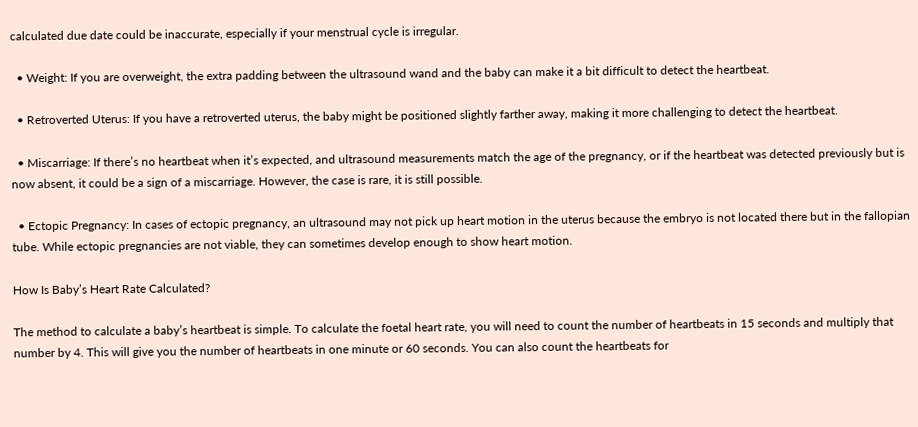calculated due date could be inaccurate, especially if your menstrual cycle is irregular.

  • Weight: If you are overweight, the extra padding between the ultrasound wand and the baby can make it a bit difficult to detect the heartbeat.

  • Retroverted Uterus: If you have a retroverted uterus, the baby might be positioned slightly farther away, making it more challenging to detect the heartbeat.

  • Miscarriage: If there’s no heartbeat when it’s expected, and ultrasound measurements match the age of the pregnancy, or if the heartbeat was detected previously but is now absent, it could be a sign of a miscarriage. However, the case is rare, it is still possible.

  • Ectopic Pregnancy: In cases of ectopic pregnancy, an ultrasound may not pick up heart motion in the uterus because the embryo is not located there but in the fallopian tube. While ectopic pregnancies are not viable, they can sometimes develop enough to show heart motion.

How Is Baby’s Heart Rate Calculated?

The method to calculate a baby’s heartbeat is simple. To calculate the foetal heart rate, you will need to count the number of heartbeats in 15 seconds and multiply that number by 4. This will give you the number of heartbeats in one minute or 60 seconds. You can also count the heartbeats for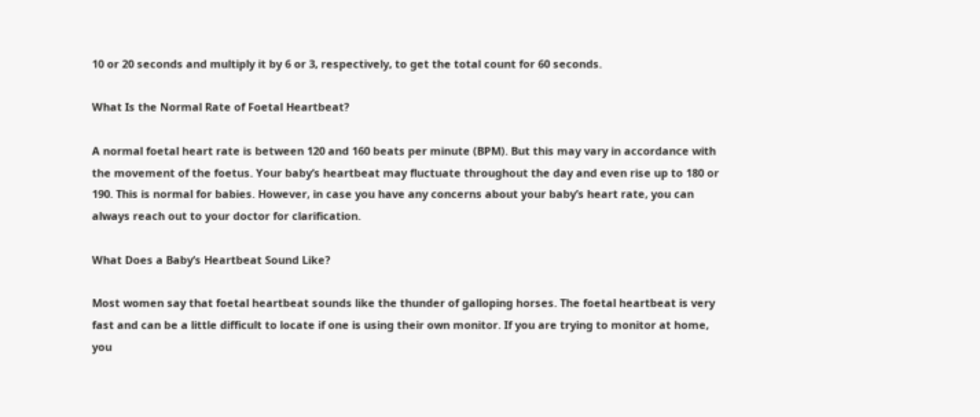10 or 20 seconds and multiply it by 6 or 3, respectively, to get the total count for 60 seconds.

What Is the Normal Rate of Foetal Heartbeat?

A normal foetal heart rate is between 120 and 160 beats per minute (BPM). But this may vary in accordance with the movement of the foetus. Your baby’s heartbeat may fluctuate throughout the day and even rise up to 180 or 190. This is normal for babies. However, in case you have any concerns about your baby’s heart rate, you can always reach out to your doctor for clarification.

What Does a Baby’s Heartbeat Sound Like?

Most women say that foetal heartbeat sounds like the thunder of galloping horses. The foetal heartbeat is very fast and can be a little difficult to locate if one is using their own monitor. If you are trying to monitor at home, you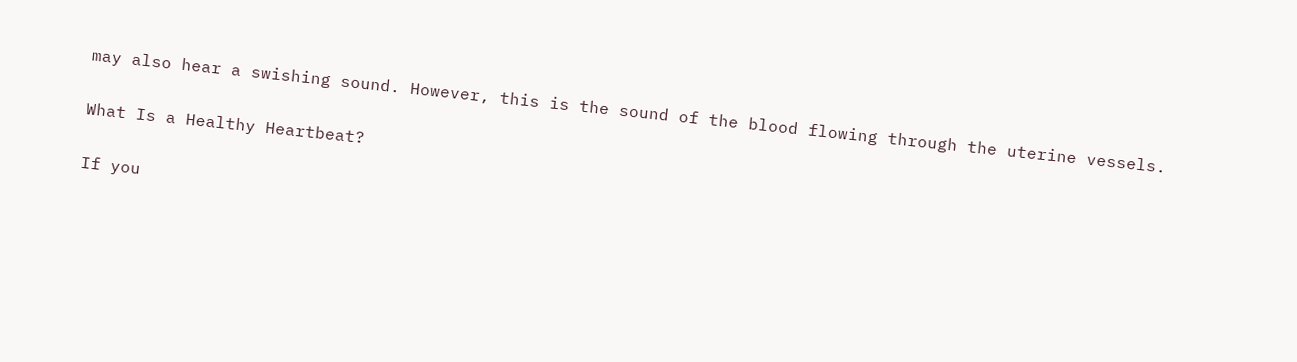may also hear a swishing sound. However, this is the sound of the blood flowing through the uterine vessels.

What Is a Healthy Heartbeat?

If you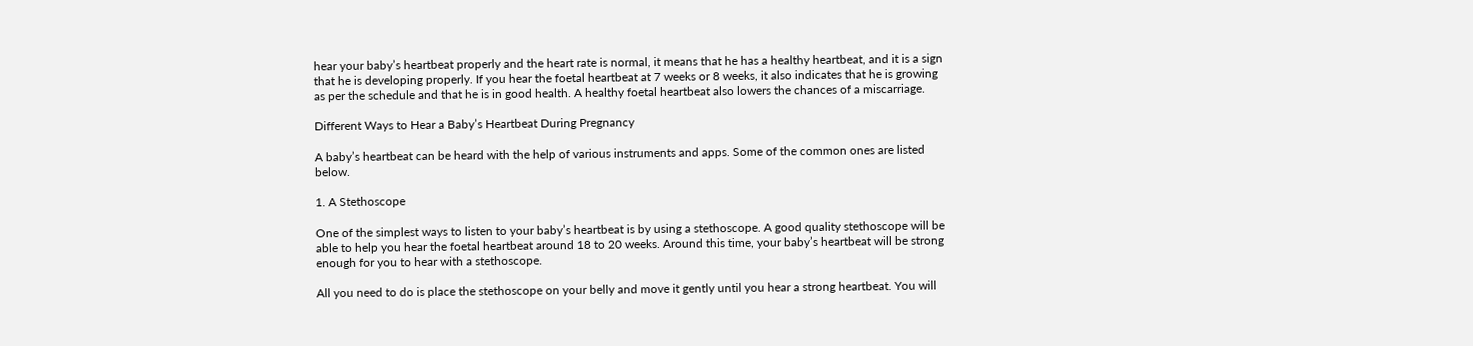hear your baby’s heartbeat properly and the heart rate is normal, it means that he has a healthy heartbeat, and it is a sign that he is developing properly. If you hear the foetal heartbeat at 7 weeks or 8 weeks, it also indicates that he is growing as per the schedule and that he is in good health. A healthy foetal heartbeat also lowers the chances of a miscarriage.

Different Ways to Hear a Baby’s Heartbeat During Pregnancy

A baby’s heartbeat can be heard with the help of various instruments and apps. Some of the common ones are listed below.

1. A Stethoscope

One of the simplest ways to listen to your baby’s heartbeat is by using a stethoscope. A good quality stethoscope will be able to help you hear the foetal heartbeat around 18 to 20 weeks. Around this time, your baby’s heartbeat will be strong enough for you to hear with a stethoscope.

All you need to do is place the stethoscope on your belly and move it gently until you hear a strong heartbeat. You will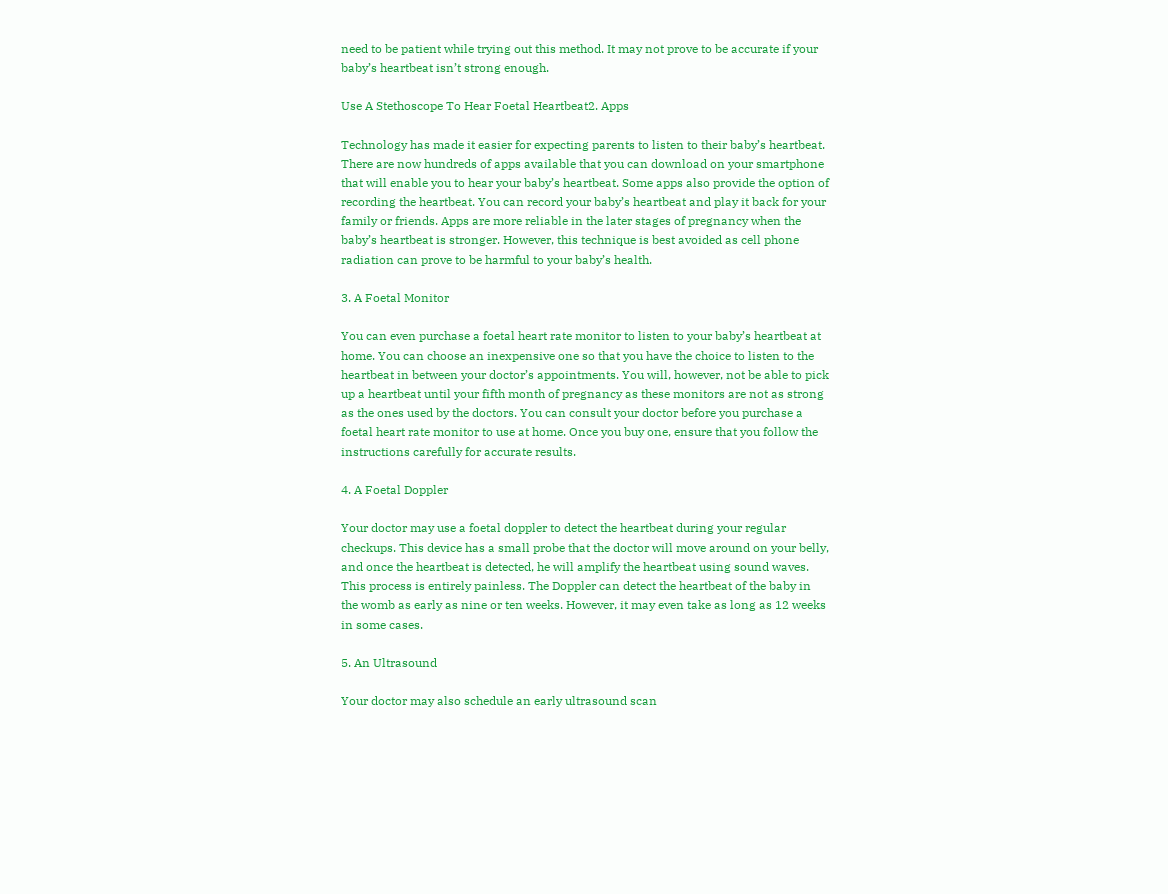need to be patient while trying out this method. It may not prove to be accurate if your baby’s heartbeat isn’t strong enough.

Use A Stethoscope To Hear Foetal Heartbeat2. Apps

Technology has made it easier for expecting parents to listen to their baby’s heartbeat. There are now hundreds of apps available that you can download on your smartphone that will enable you to hear your baby’s heartbeat. Some apps also provide the option of recording the heartbeat. You can record your baby’s heartbeat and play it back for your family or friends. Apps are more reliable in the later stages of pregnancy when the baby’s heartbeat is stronger. However, this technique is best avoided as cell phone radiation can prove to be harmful to your baby’s health.

3. A Foetal Monitor

You can even purchase a foetal heart rate monitor to listen to your baby’s heartbeat at home. You can choose an inexpensive one so that you have the choice to listen to the heartbeat in between your doctor’s appointments. You will, however, not be able to pick up a heartbeat until your fifth month of pregnancy as these monitors are not as strong as the ones used by the doctors. You can consult your doctor before you purchase a foetal heart rate monitor to use at home. Once you buy one, ensure that you follow the instructions carefully for accurate results.

4. A Foetal Doppler

Your doctor may use a foetal doppler to detect the heartbeat during your regular checkups. This device has a small probe that the doctor will move around on your belly, and once the heartbeat is detected, he will amplify the heartbeat using sound waves. This process is entirely painless. The Doppler can detect the heartbeat of the baby in the womb as early as nine or ten weeks. However, it may even take as long as 12 weeks in some cases.

5. An Ultrasound

Your doctor may also schedule an early ultrasound scan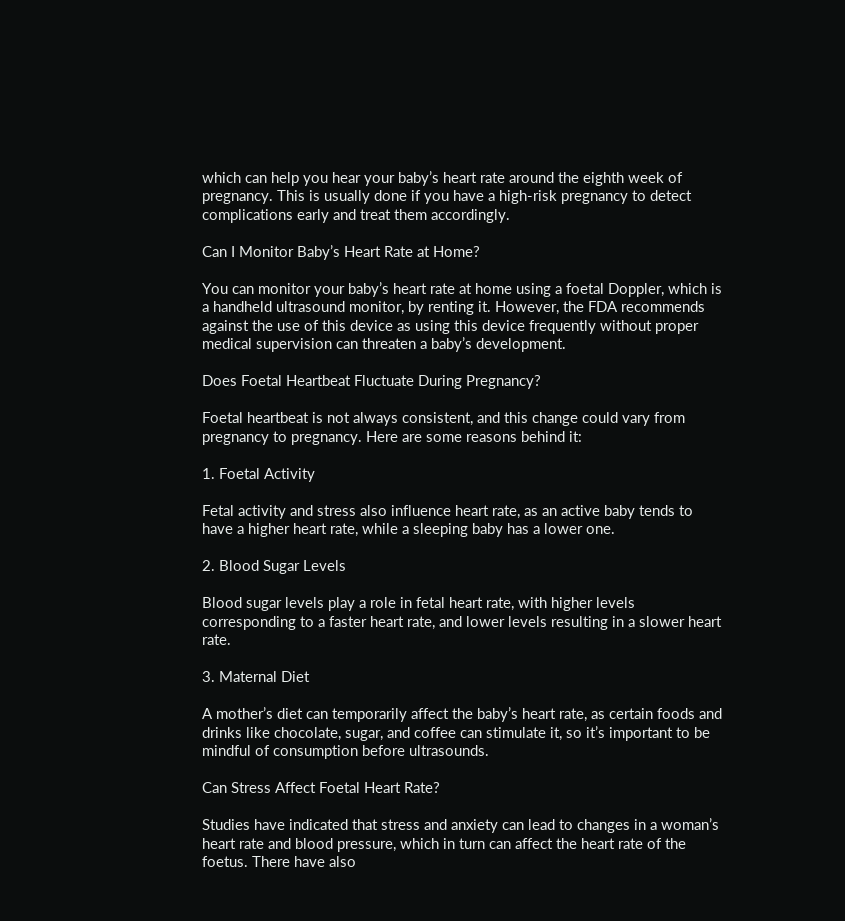which can help you hear your baby’s heart rate around the eighth week of pregnancy. This is usually done if you have a high-risk pregnancy to detect complications early and treat them accordingly.

Can I Monitor Baby’s Heart Rate at Home?

You can monitor your baby’s heart rate at home using a foetal Doppler, which is a handheld ultrasound monitor, by renting it. However, the FDA recommends against the use of this device as using this device frequently without proper medical supervision can threaten a baby’s development.

Does Foetal Heartbeat Fluctuate During Pregnancy?

Foetal heartbeat is not always consistent, and this change could vary from pregnancy to pregnancy. Here are some reasons behind it:

1. Foetal Activity

Fetal activity and stress also influence heart rate, as an active baby tends to have a higher heart rate, while a sleeping baby has a lower one.

2. Blood Sugar Levels

Blood sugar levels play a role in fetal heart rate, with higher levels corresponding to a faster heart rate, and lower levels resulting in a slower heart rate.

3. Maternal Diet

A mother’s diet can temporarily affect the baby’s heart rate, as certain foods and drinks like chocolate, sugar, and coffee can stimulate it, so it’s important to be mindful of consumption before ultrasounds.

Can Stress Affect Foetal Heart Rate?

Studies have indicated that stress and anxiety can lead to changes in a woman’s heart rate and blood pressure, which in turn can affect the heart rate of the foetus. There have also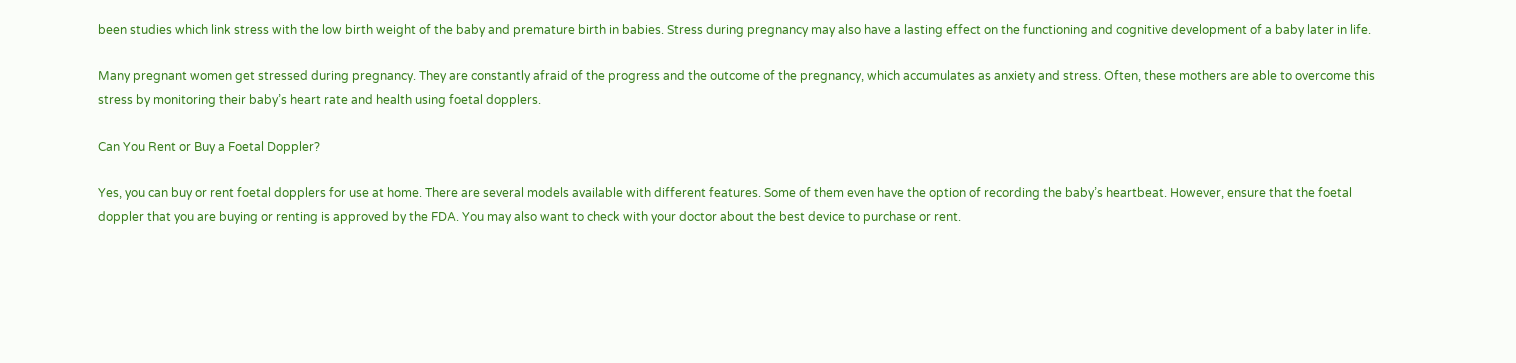been studies which link stress with the low birth weight of the baby and premature birth in babies. Stress during pregnancy may also have a lasting effect on the functioning and cognitive development of a baby later in life.

Many pregnant women get stressed during pregnancy. They are constantly afraid of the progress and the outcome of the pregnancy, which accumulates as anxiety and stress. Often, these mothers are able to overcome this stress by monitoring their baby’s heart rate and health using foetal dopplers.

Can You Rent or Buy a Foetal Doppler?

Yes, you can buy or rent foetal dopplers for use at home. There are several models available with different features. Some of them even have the option of recording the baby’s heartbeat. However, ensure that the foetal doppler that you are buying or renting is approved by the FDA. You may also want to check with your doctor about the best device to purchase or rent.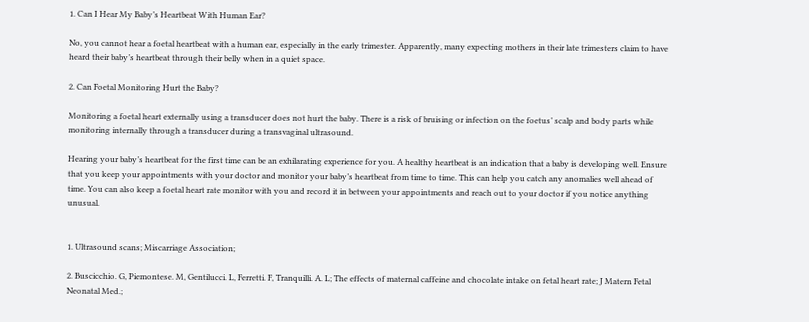1. Can I Hear My Baby’s Heartbeat With Human Ear?

No, you cannot hear a foetal heartbeat with a human ear, especially in the early trimester. Apparently, many expecting mothers in their late trimesters claim to have heard their baby’s heartbeat through their belly when in a quiet space.

2. Can Foetal Monitoring Hurt the Baby?

Monitoring a foetal heart externally using a transducer does not hurt the baby. There is a risk of bruising or infection on the foetus’ scalp and body parts while monitoring internally through a transducer during a transvaginal ultrasound.

Hearing your baby’s heartbeat for the first time can be an exhilarating experience for you. A healthy heartbeat is an indication that a baby is developing well. Ensure that you keep your appointments with your doctor and monitor your baby’s heartbeat from time to time. This can help you catch any anomalies well ahead of time. You can also keep a foetal heart rate monitor with you and record it in between your appointments and reach out to your doctor if you notice anything unusual.


1. Ultrasound scans; Miscarriage Association;

2. Buscicchio. G, Piemontese. M, Gentilucci. L, Ferretti. F, Tranquilli. A. L; The effects of maternal caffeine and chocolate intake on fetal heart rate; J Matern Fetal Neonatal Med.;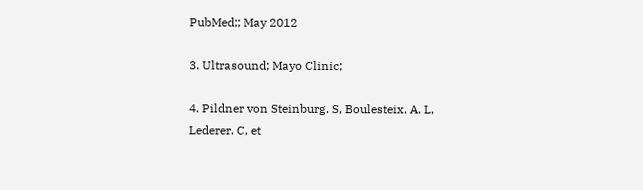PubMed;; May 2012

3. Ultrasound; Mayo Clinic;

4. Pildner von Steinburg. S, Boulesteix. A. L, Lederer. C, et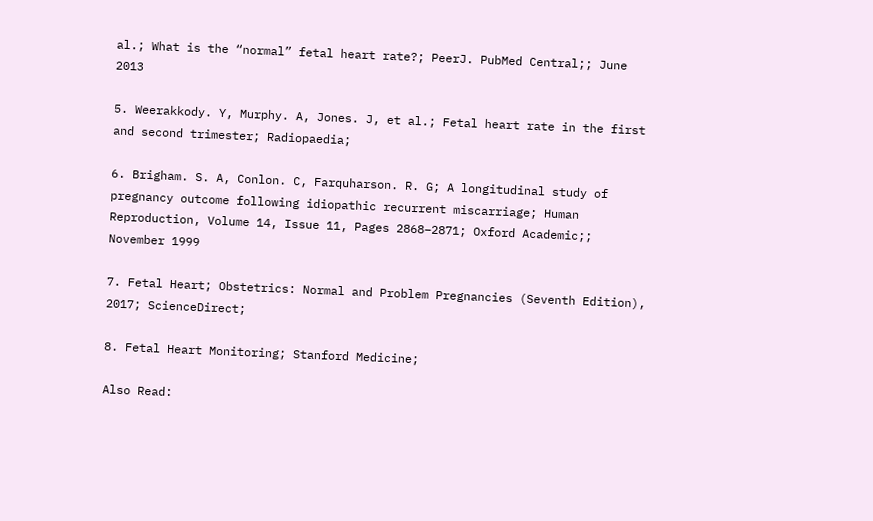al.; What is the “normal” fetal heart rate?; PeerJ. PubMed Central;; June 2013

5. Weerakkody. Y, Murphy. A, Jones. J, et al.; Fetal heart rate in the first and second trimester; Radiopaedia;

6. Brigham. S. A, Conlon. C, Farquharson. R. G; A longitudinal study of pregnancy outcome following idiopathic recurrent miscarriage; Human Reproduction, Volume 14, Issue 11, Pages 2868–2871; Oxford Academic;; November 1999

7. Fetal Heart; Obstetrics: Normal and Problem Pregnancies (Seventh Edition), 2017; ScienceDirect;

8. Fetal Heart Monitoring; Stanford Medicine;

Also Read: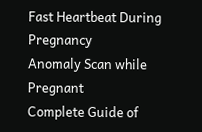Fast Heartbeat During Pregnancy
Anomaly Scan while Pregnant
Complete Guide of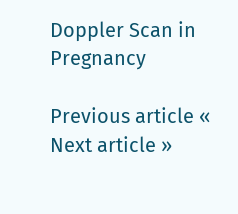Doppler Scan in Pregnancy

Previous article «
Next article »